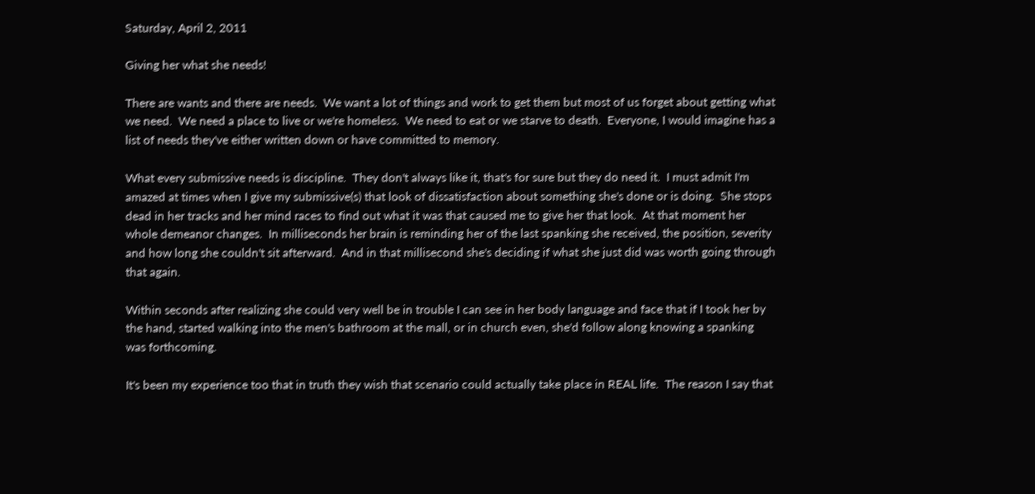Saturday, April 2, 2011

Giving her what she needs!

There are wants and there are needs.  We want a lot of things and work to get them but most of us forget about getting what we need.  We need a place to live or we're homeless.  We need to eat or we starve to death.  Everyone, I would imagine has a list of needs they've either written down or have committed to memory.

What every submissive needs is discipline.  They don't always like it, that's for sure but they do need it.  I must admit I'm amazed at times when I give my submissive(s) that look of dissatisfaction about something she's done or is doing.  She stops dead in her tracks and her mind races to find out what it was that caused me to give her that look.  At that moment her whole demeanor changes.  In milliseconds her brain is reminding her of the last spanking she received, the position, severity and how long she couldn't sit afterward.  And in that millisecond she's deciding if what she just did was worth going through that again.

Within seconds after realizing she could very well be in trouble I can see in her body language and face that if I took her by the hand, started walking into the men's bathroom at the mall, or in church even, she'd follow along knowing a spanking was forthcoming.

It's been my experience too that in truth they wish that scenario could actually take place in REAL life.  The reason I say that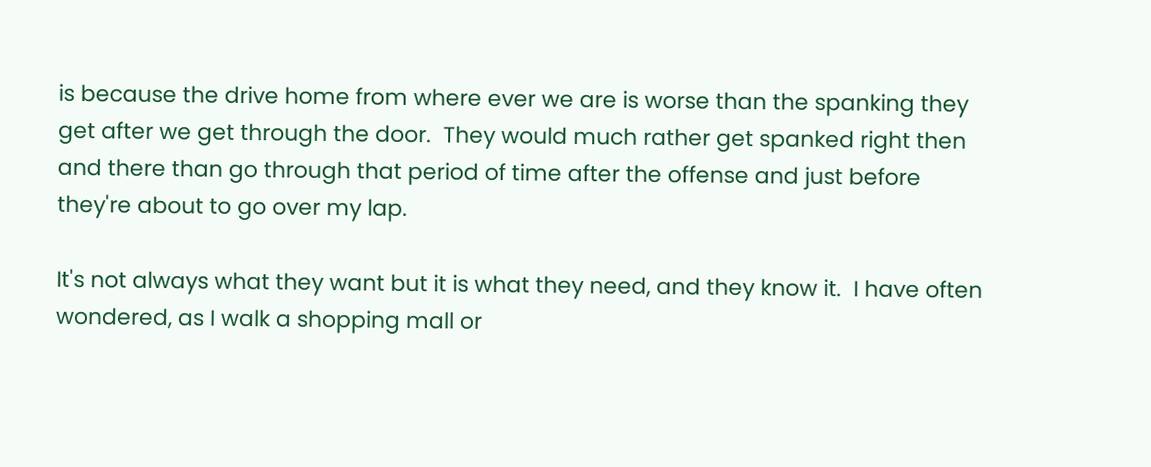is because the drive home from where ever we are is worse than the spanking they get after we get through the door.  They would much rather get spanked right then and there than go through that period of time after the offense and just before they're about to go over my lap.

It's not always what they want but it is what they need, and they know it.  I have often wondered, as I walk a shopping mall or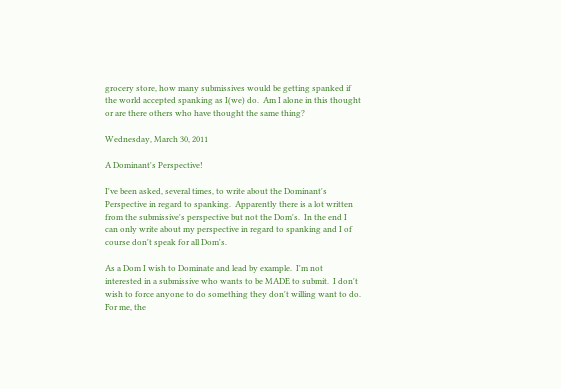grocery store, how many submissives would be getting spanked if the world accepted spanking as I(we) do.  Am I alone in this thought or are there others who have thought the same thing?

Wednesday, March 30, 2011

A Dominant's Perspective!

I've been asked, several times, to write about the Dominant's Perspective in regard to spanking.  Apparently there is a lot written from the submissive's perspective but not the Dom's.  In the end I can only write about my perspective in regard to spanking and I of course don't speak for all Dom's.

As a Dom I wish to Dominate and lead by example.  I'm not interested in a submissive who wants to be MADE to submit.  I don't wish to force anyone to do something they don't willing want to do.  For me, the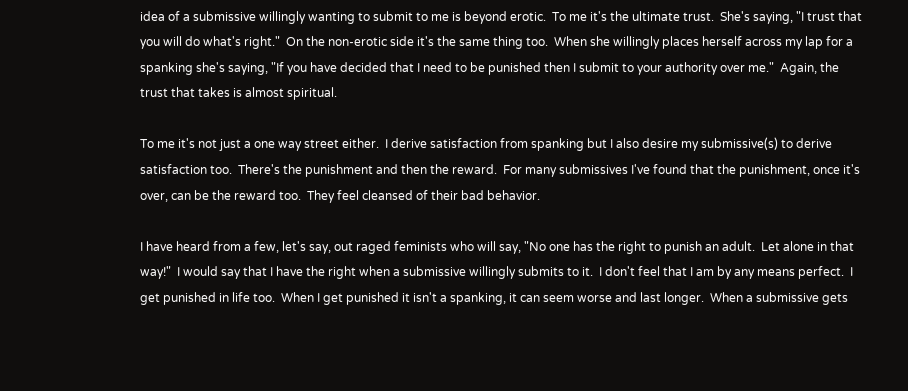idea of a submissive willingly wanting to submit to me is beyond erotic.  To me it's the ultimate trust.  She's saying, "I trust that you will do what's right."  On the non-erotic side it's the same thing too.  When she willingly places herself across my lap for a spanking she's saying, "If you have decided that I need to be punished then I submit to your authority over me."  Again, the trust that takes is almost spiritual.

To me it's not just a one way street either.  I derive satisfaction from spanking but I also desire my submissive(s) to derive satisfaction too.  There's the punishment and then the reward.  For many submissives I've found that the punishment, once it's over, can be the reward too.  They feel cleansed of their bad behavior.

I have heard from a few, let's say, out raged feminists who will say, "No one has the right to punish an adult.  Let alone in that way!"  I would say that I have the right when a submissive willingly submits to it.  I don't feel that I am by any means perfect.  I get punished in life too.  When I get punished it isn't a spanking, it can seem worse and last longer.  When a submissive gets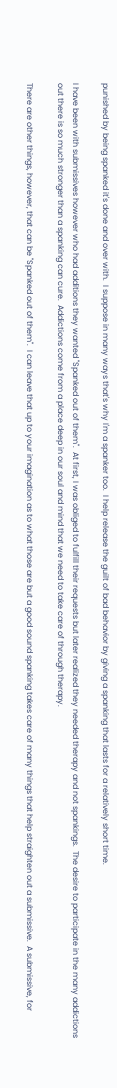punished by being spanked it's done and over with.  I suppose in many ways that's why I'm a spanker too.  I help release the guilt of bad behavior by giving a spanking that lasts for a relatively short time.

I have been with submissives however who had additions they wanted "Spanked out of them".  At first, I was obliged to fulfill their requests but later realized they needed therapy and not spankings.  The desire to participate in the many addictions out there is so much stronger than a spanking can cure.  Addictions come from a place deep in our soul and mind that we need to take care of through therapy.

There are other things, however, that can be "Spanked out of them".  I can leave that up to your imagination as to what those are but a good sound spanking takes care of many things that help straighten out a submissive.  A submissive, for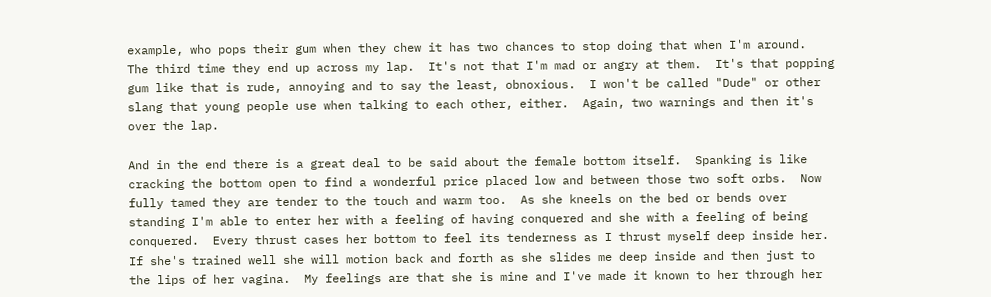example, who pops their gum when they chew it has two chances to stop doing that when I'm around.  The third time they end up across my lap.  It's not that I'm mad or angry at them.  It's that popping gum like that is rude, annoying and to say the least, obnoxious.  I won't be called "Dude" or other slang that young people use when talking to each other, either.  Again, two warnings and then it's over the lap.

And in the end there is a great deal to be said about the female bottom itself.  Spanking is like cracking the bottom open to find a wonderful price placed low and between those two soft orbs.  Now fully tamed they are tender to the touch and warm too.  As she kneels on the bed or bends over standing I'm able to enter her with a feeling of having conquered and she with a feeling of being conquered.  Every thrust cases her bottom to feel its tenderness as I thrust myself deep inside her.  If she's trained well she will motion back and forth as she slides me deep inside and then just to the lips of her vagina.  My feelings are that she is mine and I've made it known to her through her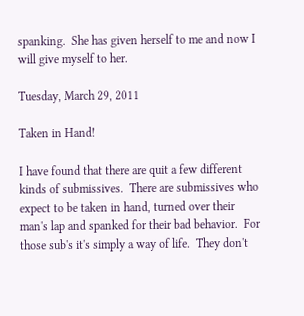spanking.  She has given herself to me and now I will give myself to her.

Tuesday, March 29, 2011

Taken in Hand!

I have found that there are quit a few different kinds of submissives.  There are submissives who expect to be taken in hand, turned over their man's lap and spanked for their bad behavior.  For those sub's it's simply a way of life.  They don't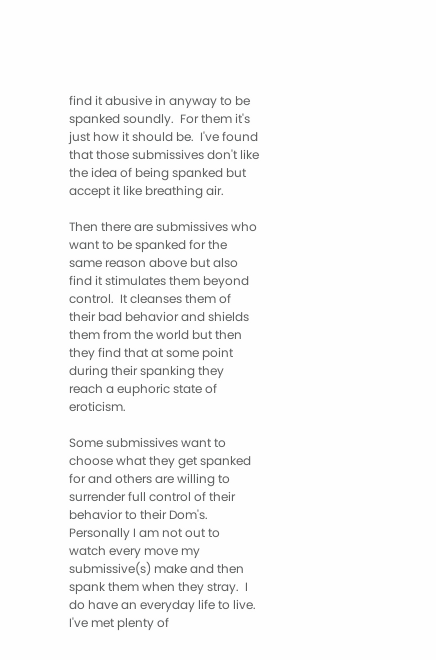find it abusive in anyway to be spanked soundly.  For them it's just how it should be.  I've found that those submissives don't like the idea of being spanked but accept it like breathing air.

Then there are submissives who want to be spanked for the same reason above but also find it stimulates them beyond control.  It cleanses them of their bad behavior and shields them from the world but then they find that at some point during their spanking they reach a euphoric state of eroticism.

Some submissives want to choose what they get spanked for and others are willing to surrender full control of their behavior to their Dom's.  Personally I am not out to watch every move my submissive(s) make and then spank them when they stray.  I do have an everyday life to live.  I've met plenty of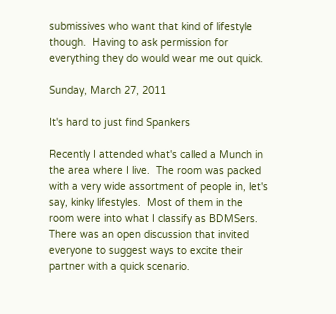submissives who want that kind of lifestyle though.  Having to ask permission for everything they do would wear me out quick.

Sunday, March 27, 2011

It's hard to just find Spankers

Recently I attended what's called a Munch in the area where I live.  The room was packed with a very wide assortment of people in, let's say, kinky lifestyles.  Most of them in the room were into what I classify as BDMSers.  There was an open discussion that invited everyone to suggest ways to excite their partner with a quick scenario.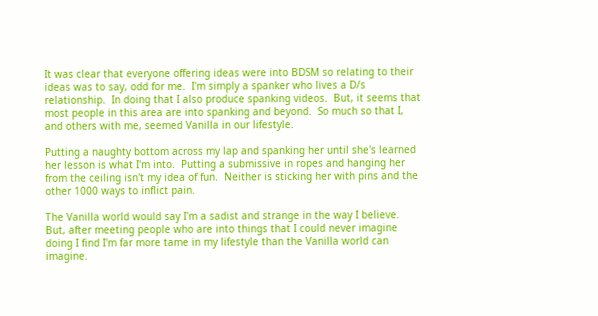It was clear that everyone offering ideas were into BDSM so relating to their ideas was to say, odd for me.  I'm simply a spanker who lives a D/s relationship.  In doing that I also produce spanking videos.  But, it seems that most people in this area are into spanking and beyond.  So much so that I, and others with me, seemed Vanilla in our lifestyle.

Putting a naughty bottom across my lap and spanking her until she's learned her lesson is what I'm into.  Putting a submissive in ropes and hanging her from the ceiling isn't my idea of fun.  Neither is sticking her with pins and the other 1000 ways to inflict pain.

The Vanilla world would say I'm a sadist and strange in the way I believe.  But, after meeting people who are into things that I could never imagine doing I find I'm far more tame in my lifestyle than the Vanilla world can imagine.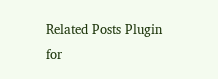Related Posts Plugin for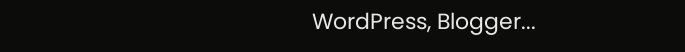WordPress, Blogger...